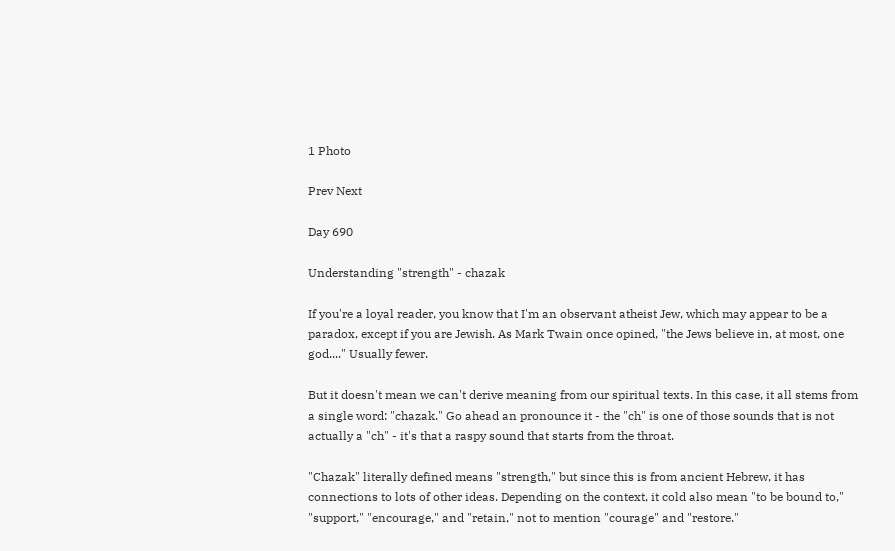1 Photo

Prev Next

Day 690

Understanding "strength" - chazak

If you're a loyal reader, you know that I'm an observant atheist Jew, which may appear to be a paradox, except if you are Jewish. As Mark Twain once opined, "the Jews believe in, at most, one god...." Usually fewer.

But it doesn't mean we can't derive meaning from our spiritual texts. In this case, it all stems from a single word: "chazak." Go ahead an pronounce it - the "ch" is one of those sounds that is not actually a "ch" - it's that a raspy sound that starts from the throat.

"Chazak" literally defined means "strength," but since this is from ancient Hebrew, it has connections to lots of other ideas. Depending on the context, it cold also mean "to be bound to," "support," "encourage," and "retain," not to mention "courage" and "restore."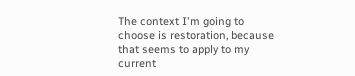The context I'm going to choose is restoration, because that seems to apply to my current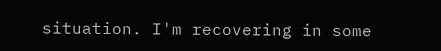situation. I'm recovering in some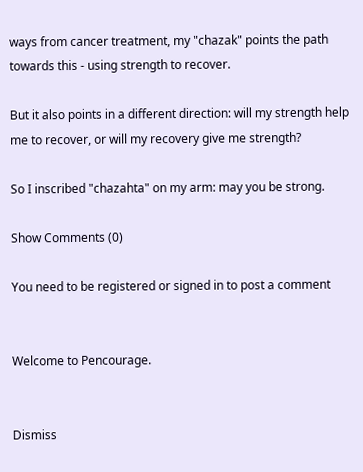ways from cancer treatment, my "chazak" points the path towards this - using strength to recover.

But it also points in a different direction: will my strength help me to recover, or will my recovery give me strength?

So I inscribed "chazahta" on my arm: may you be strong.

Show Comments (0)

You need to be registered or signed in to post a comment


Welcome to Pencourage.


Dismiss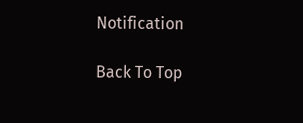Notification

Back To Top